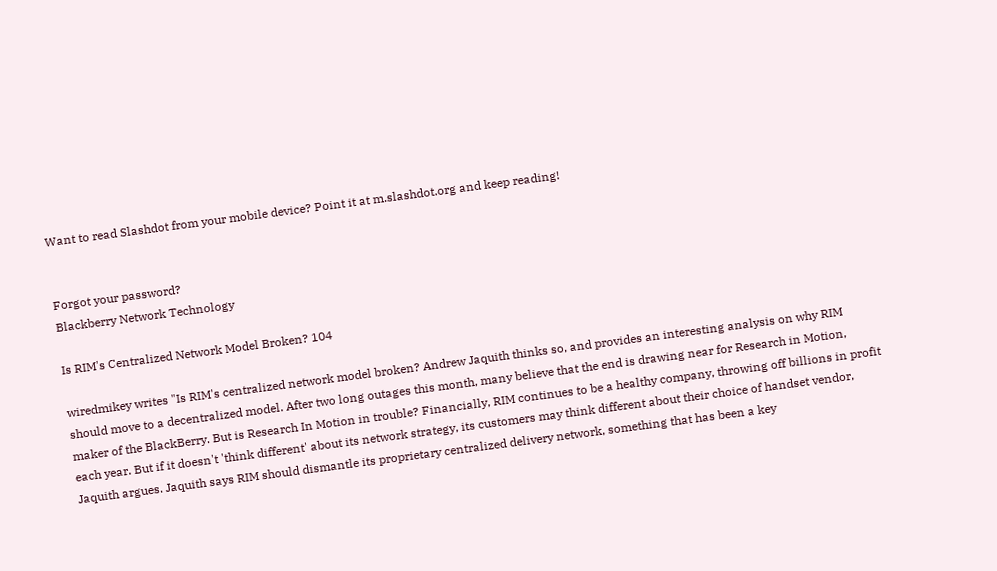Want to read Slashdot from your mobile device? Point it at m.slashdot.org and keep reading!


Forgot your password?
Blackberry Network Technology

Is RIM's Centralized Network Model Broken? 104

wiredmikey writes "Is RIM's centralized network model broken? Andrew Jaquith thinks so, and provides an interesting analysis on why RIM should move to a decentralized model. After two long outages this month, many believe that the end is drawing near for Research in Motion, maker of the BlackBerry. But is Research In Motion in trouble? Financially, RIM continues to be a healthy company, throwing off billions in profit each year. But if it doesn't 'think different' about its network strategy, its customers may think different about their choice of handset vendor, Jaquith argues. Jaquith says RIM should dismantle its proprietary centralized delivery network, something that has been a key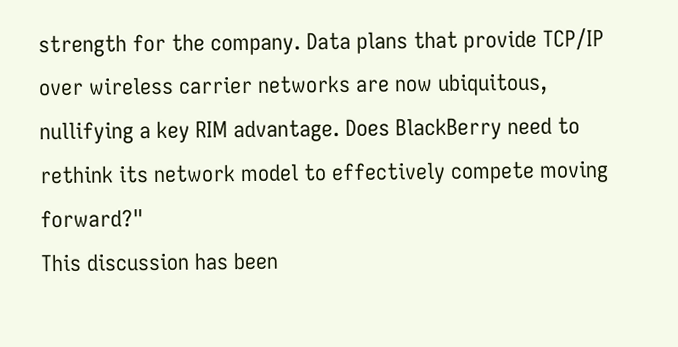strength for the company. Data plans that provide TCP/IP over wireless carrier networks are now ubiquitous, nullifying a key RIM advantage. Does BlackBerry need to rethink its network model to effectively compete moving forward?"
This discussion has been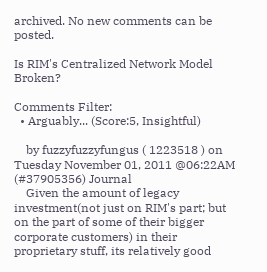archived. No new comments can be posted.

Is RIM's Centralized Network Model Broken?

Comments Filter:
  • Arguably... (Score:5, Insightful)

    by fuzzyfuzzyfungus ( 1223518 ) on Tuesday November 01, 2011 @06:22AM (#37905356) Journal
    Given the amount of legacy investment(not just on RIM's part; but on the part of some of their bigger corporate customers) in their proprietary stuff, its relatively good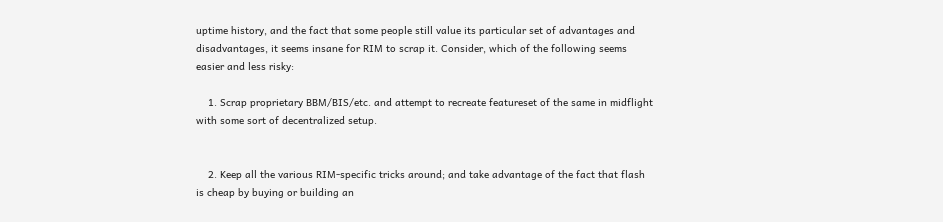uptime history, and the fact that some people still value its particular set of advantages and disadvantages, it seems insane for RIM to scrap it. Consider, which of the following seems easier and less risky:

    1. Scrap proprietary BBM/BIS/etc. and attempt to recreate featureset of the same in midflight with some sort of decentralized setup.


    2. Keep all the various RIM-specific tricks around; and take advantage of the fact that flash is cheap by buying or building an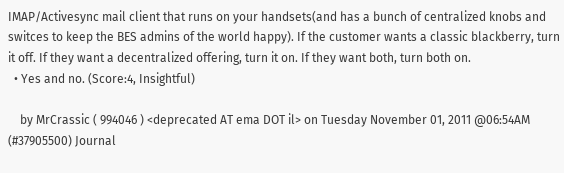IMAP/Activesync mail client that runs on your handsets(and has a bunch of centralized knobs and switces to keep the BES admins of the world happy). If the customer wants a classic blackberry, turn it off. If they want a decentralized offering, turn it on. If they want both, turn both on.
  • Yes and no. (Score:4, Insightful)

    by MrCrassic ( 994046 ) <deprecated AT ema DOT il> on Tuesday November 01, 2011 @06:54AM (#37905500) Journal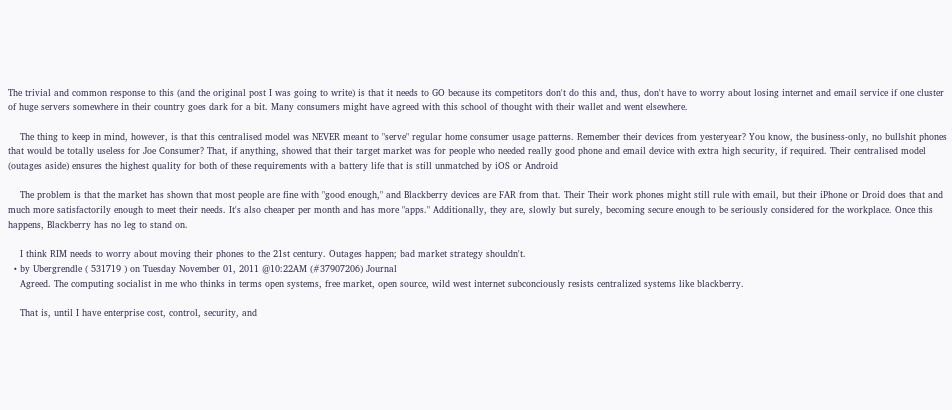The trivial and common response to this (and the original post I was going to write) is that it needs to GO because its competitors don't do this and, thus, don't have to worry about losing internet and email service if one cluster of huge servers somewhere in their country goes dark for a bit. Many consumers might have agreed with this school of thought with their wallet and went elsewhere.

    The thing to keep in mind, however, is that this centralised model was NEVER meant to "serve" regular home consumer usage patterns. Remember their devices from yesteryear? You know, the business-only, no bullshit phones that would be totally useless for Joe Consumer? That, if anything, showed that their target market was for people who needed really good phone and email device with extra high security, if required. Their centralised model (outages aside) ensures the highest quality for both of these requirements with a battery life that is still unmatched by iOS or Android

    The problem is that the market has shown that most people are fine with "good enough," and Blackberry devices are FAR from that. Their Their work phones might still rule with email, but their iPhone or Droid does that and much more satisfactorily enough to meet their needs. It's also cheaper per month and has more "apps." Additionally, they are, slowly but surely, becoming secure enough to be seriously considered for the workplace. Once this happens, Blackberry has no leg to stand on.

    I think RIM needs to worry about moving their phones to the 21st century. Outages happen; bad market strategy shouldn't.
  • by Ubergrendle ( 531719 ) on Tuesday November 01, 2011 @10:22AM (#37907206) Journal
    Agreed. The computing socialist in me who thinks in terms open systems, free market, open source, wild west internet subconciously resists centralized systems like blackberry.

    That is, until I have enterprise cost, control, security, and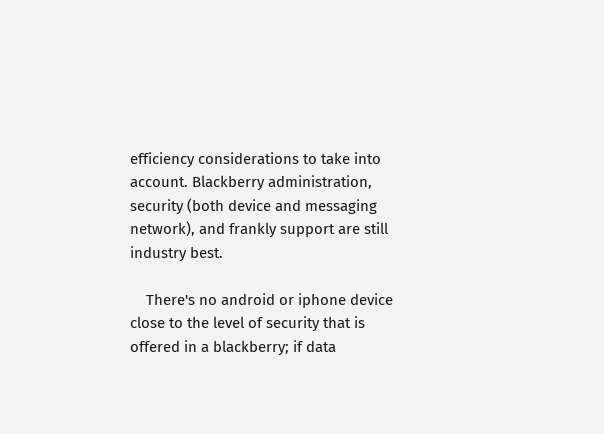efficiency considerations to take into account. Blackberry administration, security (both device and messaging network), and frankly support are still industry best.

    There's no android or iphone device close to the level of security that is offered in a blackberry; if data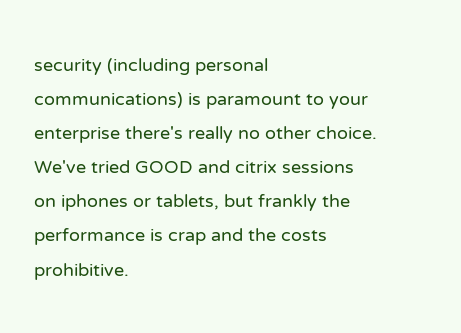security (including personal communications) is paramount to your enterprise there's really no other choice. We've tried GOOD and citrix sessions on iphones or tablets, but frankly the performance is crap and the costs prohibitive.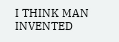I THINK MAN INVENTED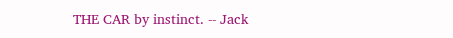THE CAR by instinct. -- Jack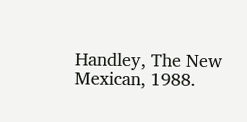Handley, The New Mexican, 1988.